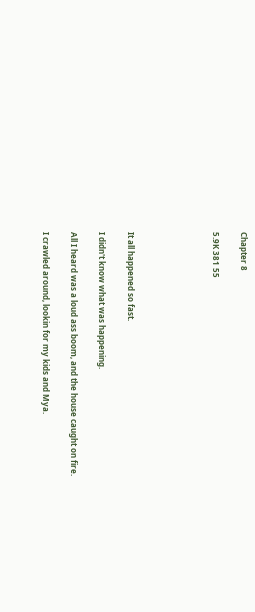Chapter 8

5.9K 381 55





It all happened so fast.

I didn't know what was happening.

All I heard was a loud ass boom, and the house caught on fire.

I crawled around, lookin for my kids and Mya.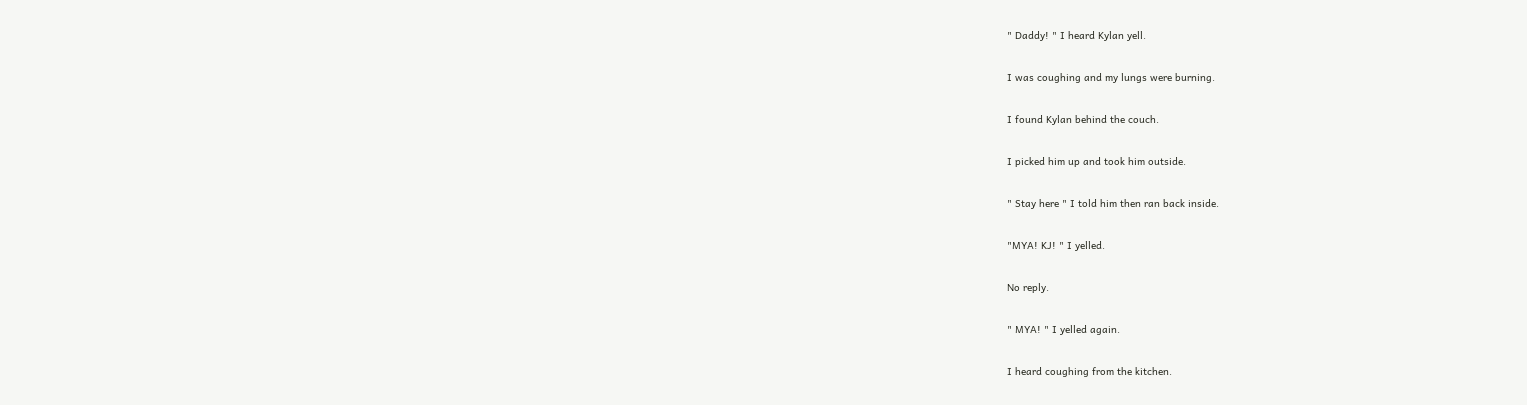" Daddy! " I heard Kylan yell.

I was coughing and my lungs were burning.

I found Kylan behind the couch.

I picked him up and took him outside.

" Stay here " I told him then ran back inside.

"MYA! KJ! " I yelled.

No reply.

" MYA! " I yelled again.

I heard coughing from the kitchen.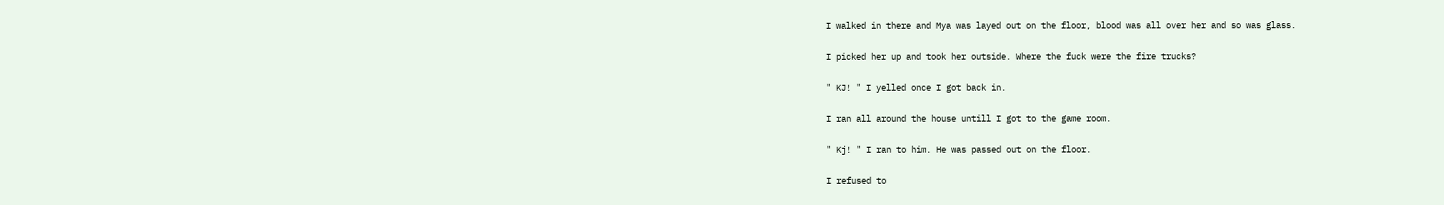I walked in there and Mya was layed out on the floor, blood was all over her and so was glass.

I picked her up and took her outside. Where the fuck were the fire trucks?

" KJ! " I yelled once I got back in.

I ran all around the house untill I got to the game room.

" Kj! " I ran to him. He was passed out on the floor.

I refused to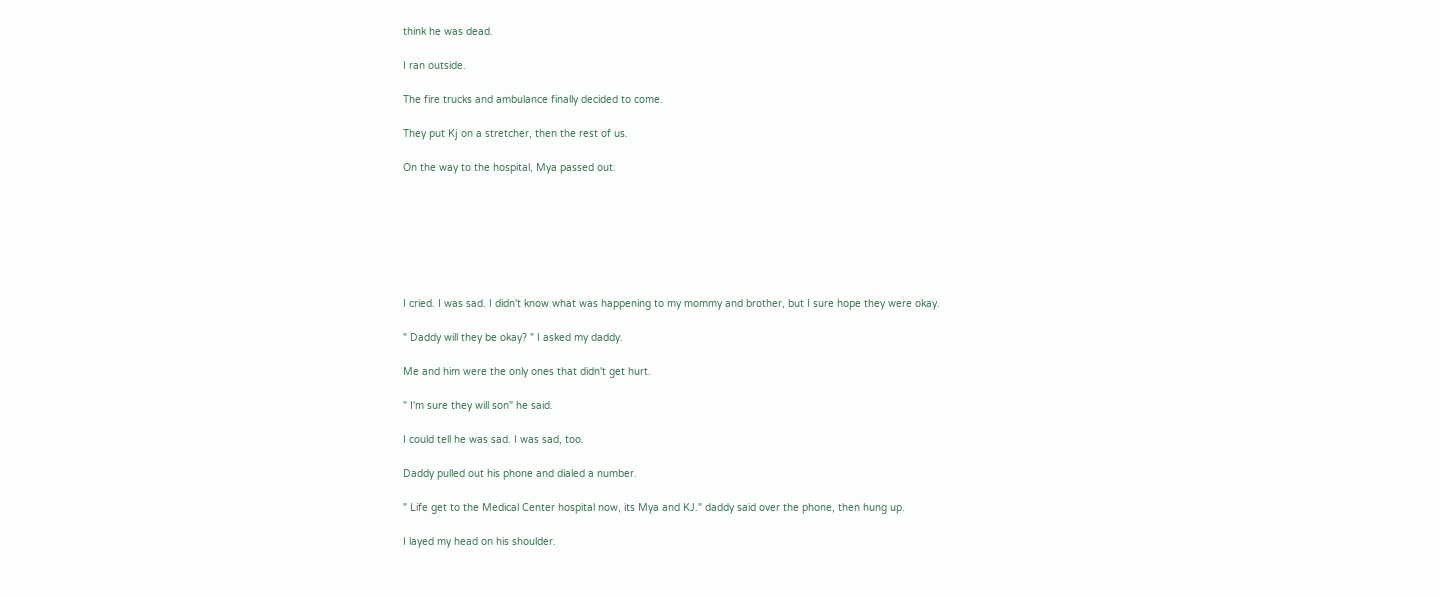think he was dead.

I ran outside.

The fire trucks and ambulance finally decided to come.

They put Kj on a stretcher, then the rest of us.

On the way to the hospital, Mya passed out.







I cried. I was sad. I didn't know what was happening to my mommy and brother, but I sure hope they were okay.

" Daddy will they be okay? " I asked my daddy.

Me and him were the only ones that didn't get hurt.

" I'm sure they will son" he said.

I could tell he was sad. I was sad, too.

Daddy pulled out his phone and dialed a number.

" Life get to the Medical Center hospital now, its Mya and KJ." daddy said over the phone, then hung up.

I layed my head on his shoulder.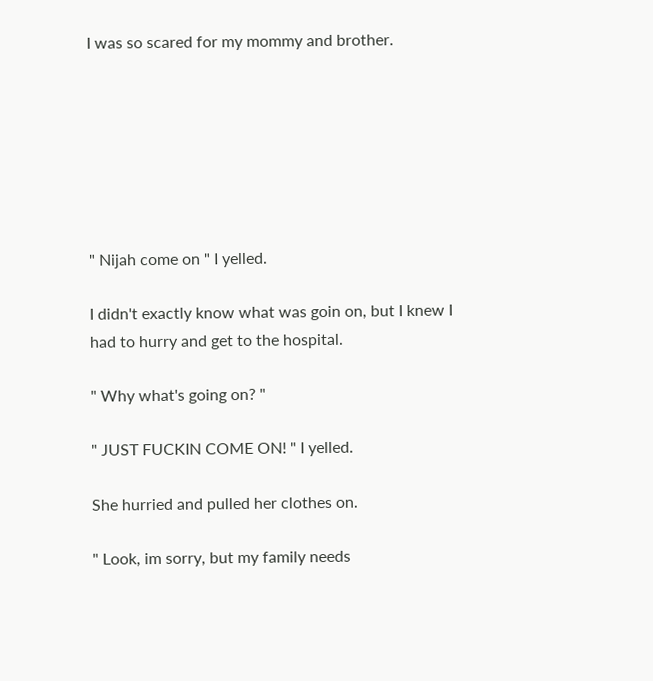I was so scared for my mommy and brother.







" Nijah come on " I yelled.

I didn't exactly know what was goin on, but I knew I had to hurry and get to the hospital.

" Why what's going on? "

" JUST FUCKIN COME ON! " I yelled.

She hurried and pulled her clothes on.

" Look, im sorry, but my family needs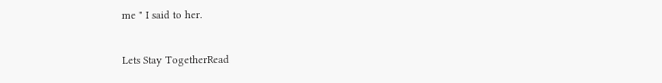me " I said to her.

Lets Stay TogetherRead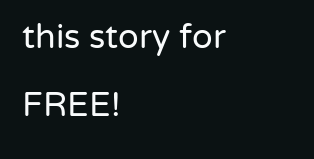this story for FREE!